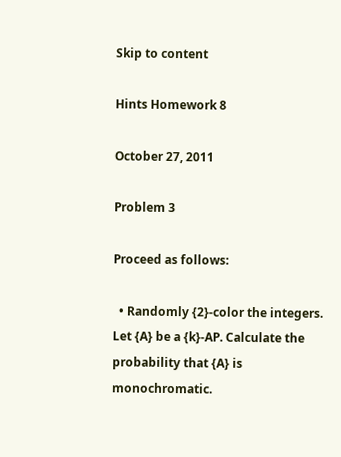Skip to content

Hints Homework 8

October 27, 2011

Problem 3

Proceed as follows:

  • Randomly {2}-color the integers. Let {A} be a {k}-AP. Calculate the probability that {A} is monochromatic.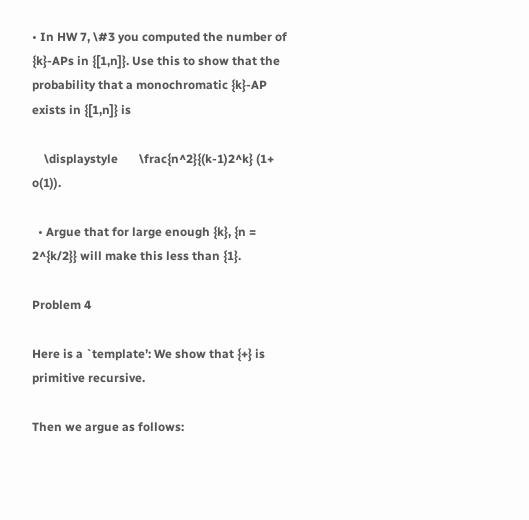• In HW 7, \#3 you computed the number of {k}-APs in {[1,n]}. Use this to show that the probability that a monochromatic {k}-AP exists in {[1,n]} is

    \displaystyle       \frac{n^2}{(k-1)2^k} (1+ o(1)).

  • Argue that for large enough {k}, {n = 2^{k/2}} will make this less than {1}.

Problem 4

Here is a `template’: We show that {+} is primitive recursive.

Then we argue as follows: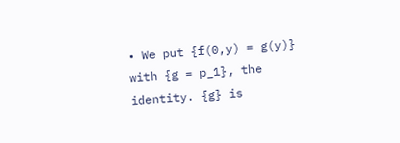• We put {f(0,y) = g(y)} with {g = p_1}, the identity. {g} is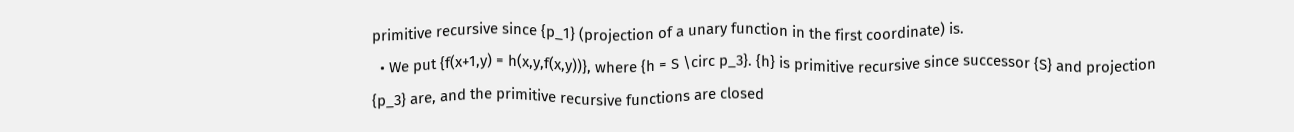primitive recursive since {p_1} (projection of a unary function in the first coordinate) is.
  • We put {f(x+1,y) = h(x,y,f(x,y))}, where {h = S \circ p_3}. {h} is primitive recursive since successor {S} and projection {p_3} are, and the primitive recursive functions are closed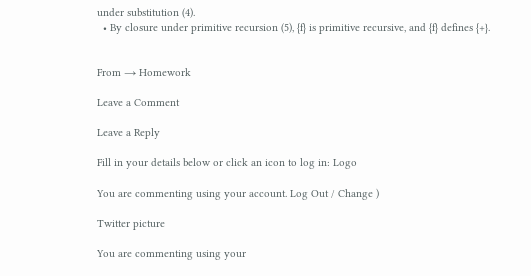under substitution (4).
  • By closure under primitive recursion (5), {f} is primitive recursive, and {f} defines {+}.


From → Homework

Leave a Comment

Leave a Reply

Fill in your details below or click an icon to log in: Logo

You are commenting using your account. Log Out / Change )

Twitter picture

You are commenting using your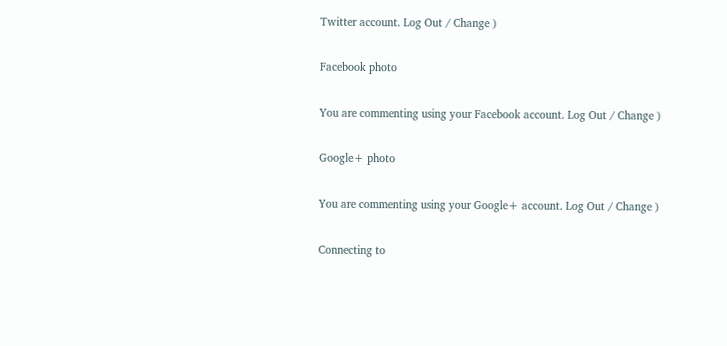Twitter account. Log Out / Change )

Facebook photo

You are commenting using your Facebook account. Log Out / Change )

Google+ photo

You are commenting using your Google+ account. Log Out / Change )

Connecting to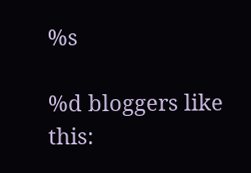%s

%d bloggers like this: